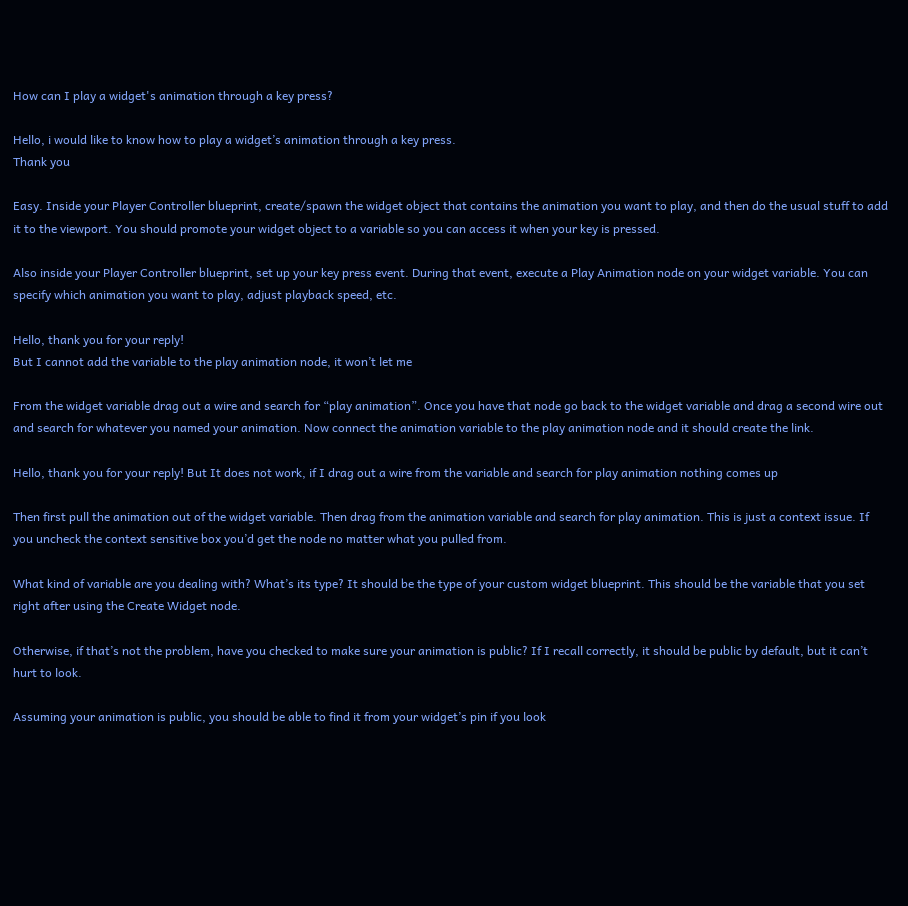How can I play a widget's animation through a key press?

Hello, i would like to know how to play a widget’s animation through a key press.
Thank you

Easy. Inside your Player Controller blueprint, create/spawn the widget object that contains the animation you want to play, and then do the usual stuff to add it to the viewport. You should promote your widget object to a variable so you can access it when your key is pressed.

Also inside your Player Controller blueprint, set up your key press event. During that event, execute a Play Animation node on your widget variable. You can specify which animation you want to play, adjust playback speed, etc.

Hello, thank you for your reply!
But I cannot add the variable to the play animation node, it won’t let me

From the widget variable drag out a wire and search for “play animation”. Once you have that node go back to the widget variable and drag a second wire out and search for whatever you named your animation. Now connect the animation variable to the play animation node and it should create the link.

Hello, thank you for your reply! But It does not work, if I drag out a wire from the variable and search for play animation nothing comes up

Then first pull the animation out of the widget variable. Then drag from the animation variable and search for play animation. This is just a context issue. If you uncheck the context sensitive box you’d get the node no matter what you pulled from.

What kind of variable are you dealing with? What’s its type? It should be the type of your custom widget blueprint. This should be the variable that you set right after using the Create Widget node.

Otherwise, if that’s not the problem, have you checked to make sure your animation is public? If I recall correctly, it should be public by default, but it can’t hurt to look.

Assuming your animation is public, you should be able to find it from your widget’s pin if you look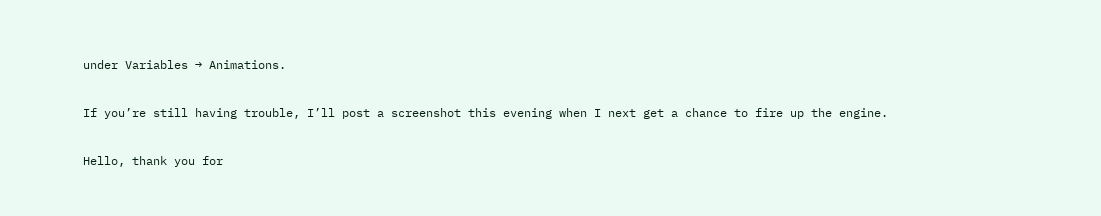under Variables → Animations.

If you’re still having trouble, I’ll post a screenshot this evening when I next get a chance to fire up the engine.

Hello, thank you for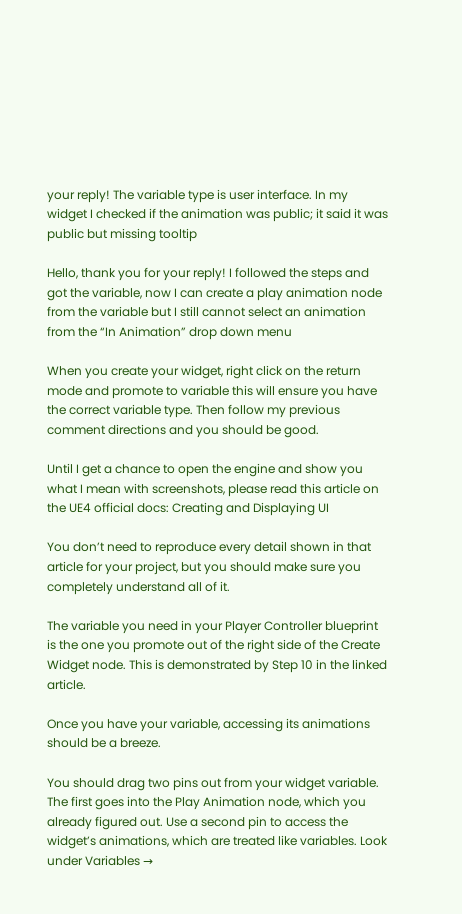your reply! The variable type is user interface. In my widget I checked if the animation was public; it said it was public but missing tooltip

Hello, thank you for your reply! I followed the steps and got the variable, now I can create a play animation node from the variable but I still cannot select an animation from the “In Animation” drop down menu

When you create your widget, right click on the return mode and promote to variable this will ensure you have the correct variable type. Then follow my previous comment directions and you should be good.

Until I get a chance to open the engine and show you what I mean with screenshots, please read this article on the UE4 official docs: Creating and Displaying UI

You don’t need to reproduce every detail shown in that article for your project, but you should make sure you completely understand all of it.

The variable you need in your Player Controller blueprint is the one you promote out of the right side of the Create Widget node. This is demonstrated by Step 10 in the linked article.

Once you have your variable, accessing its animations should be a breeze.

You should drag two pins out from your widget variable. The first goes into the Play Animation node, which you already figured out. Use a second pin to access the widget’s animations, which are treated like variables. Look under Variables →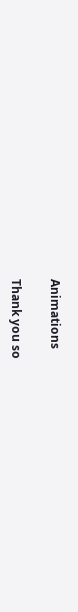Animations

Thank you so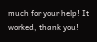much for your help! It worked, thank you!